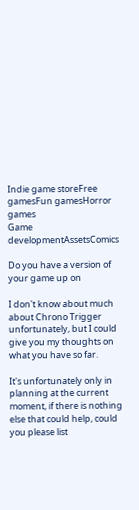Indie game storeFree gamesFun gamesHorror games
Game developmentAssetsComics

Do you have a version of your game up on

I don't know about much about Chrono Trigger unfortunately, but I could give you my thoughts on what you have so far.

It's unfortunately only in planning at the current moment, if there is nothing else that could help, could you please list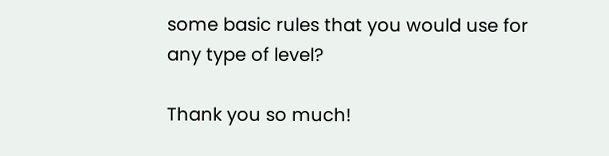some basic rules that you would use for any type of level?

Thank you so much!